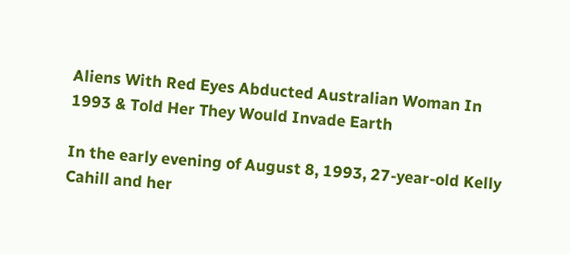Aliens With Red Eyes Abducted Australian Woman In 1993 & Told Her They Would Invade Earth

In the early evening of August 8, 1993, 27-year-old Kelly Cahill and her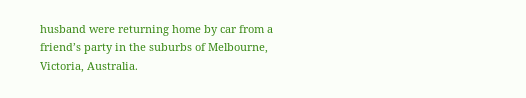husband were returning home by car from a friend’s party in the suburbs of Melbourne, Victoria, Australia.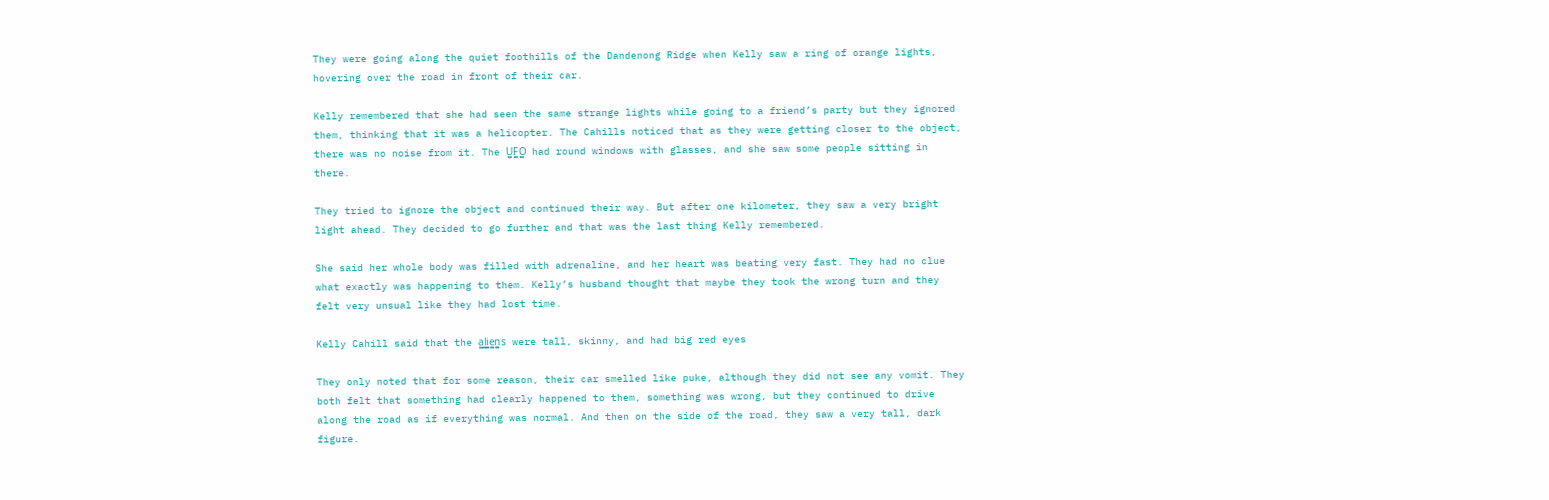They were going along the quiet foothills of the Dandenong Ridge when Kelly saw a ring of orange lights, hovering over the road in front of their car.

Kelly remembered that she had seen the same strange lights while going to a friend’s party but they ignored them, thinking that it was a helicopter. The Cahills noticed that as they were getting closer to the object, there was no noise from it. The U̳F̳O̳ had round windows with glasses, and she saw some people sitting in there.

They tried to ignore the object and continued their way. But after one kilometer, they saw a very bright light ahead. They decided to go further and that was the last thing Kelly remembered.

She said her whole body was filled with adrenaline, and her heart was beating very fast. They had no clue what exactly was happening to them. Kelly’s husband thought that maybe they took the wrong turn and they felt very unsual like they had lost time.

Kelly Cahill said that the a̳l̳i̳e̳n̳s were tall, skinny, and had big red eyes

They only noted that for some reason, their car smelled like puke, although they did not see any vomit. They both felt that something had clearly happened to them, something was wrong, but they continued to drive along the road as if everything was normal. And then on the side of the road, they saw a very tall, dark figure.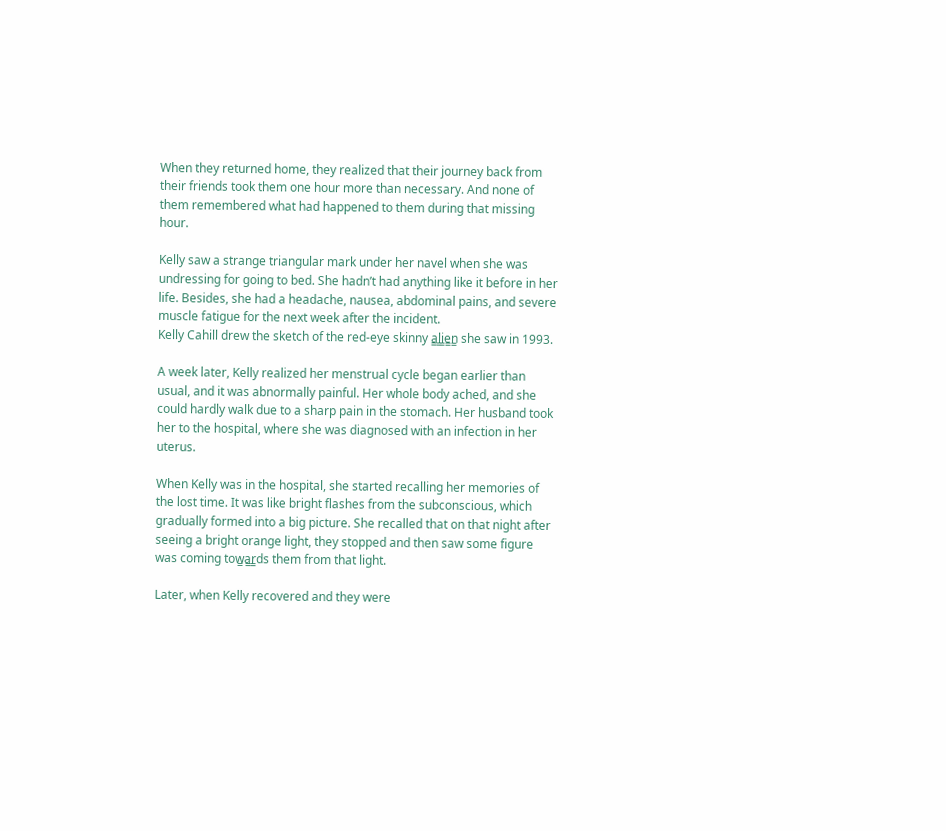When they returned home, they realized that their journey back from their friends took them one hour more than necessary. And none of them remembered what had happened to them during that missing hour.

Kelly saw a strange triangular mark under her navel when she was undressing for going to bed. She hadn’t had anything like it before in her life. Besides, she had a headache, nausea, abdominal pains, and severe muscle fatigue for the next week after the incident.
Kelly Cahill drew the sketch of the red-eye skinny a̳l̳i̳e̳n̳ she saw in 1993.

A week later, Kelly realized her menstrual cycle began earlier than usual, and it was abnormally painful. Her whole body ached, and she could hardly walk due to a sharp pain in the stomach. Her husband took her to the hospital, where she was diagnosed with an infection in her uterus.

When Kelly was in the hospital, she started recalling her memories of the lost time. It was like bright flashes from the subconscious, which gradually formed into a big picture. She recalled that on that night after seeing a bright orange light, they stopped and then saw some figure was coming tow̳a̳r̳ds them from that light.

Later, when Kelly recovered and they were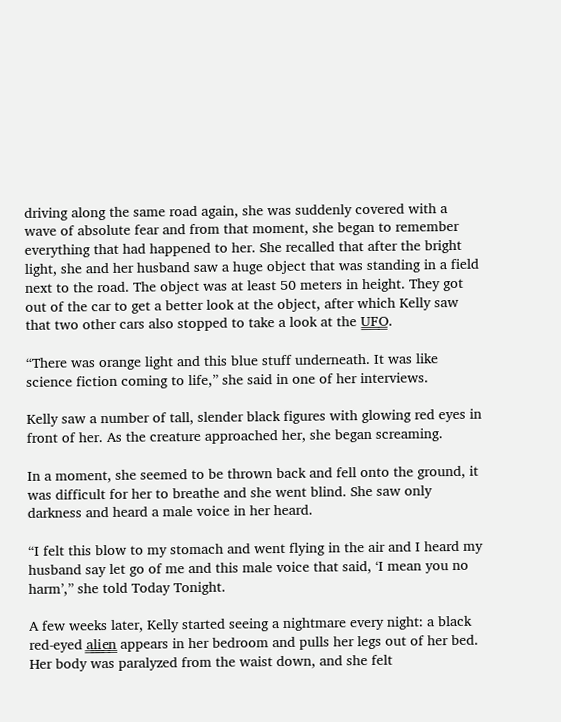driving along the same road again, she was suddenly covered with a wave of absolute fear and from that moment, she began to remember everything that had happened to her. She recalled that after the bright light, she and her husband saw a huge object that was standing in a field next to the road. The object was at least 50 meters in height. They got out of the car to get a better look at the object, after which Kelly saw that two other cars also stopped to take a look at the U̳F̳O̳.

“There was orange light and this blue stuff underneath. It was like science fiction coming to life,” she said in one of her interviews.

Kelly saw a number of tall, slender black figures with glowing red eyes in front of her. As the creature approached her, she began screaming.

In a moment, she seemed to be thrown back and fell onto the ground, it was difficult for her to breathe and she went blind. She saw only darkness and heard a male voice in her heard.

“I felt this blow to my stomach and went flying in the air and I heard my husband say let go of me and this male voice that said, ‘I mean you no harm’,” she told Today Tonight.

A few weeks later, Kelly started seeing a nightmare every night: a black red-eyed a̳l̳i̳e̳n̳ appears in her bedroom and pulls her legs out of her bed. Her body was paralyzed from the waist down, and she felt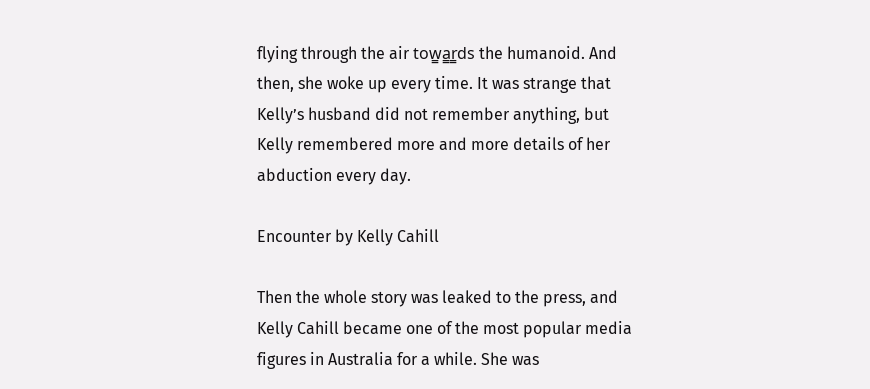flying through the air tow̳a̳r̳ds the humanoid. And then, she woke up every time. It was strange that Kelly’s husband did not remember anything, but Kelly remembered more and more details of her abduction every day.

Encounter by Kelly Cahill

Then the whole story was leaked to the press, and Kelly Cahill became one of the most popular media figures in Australia for a while. She was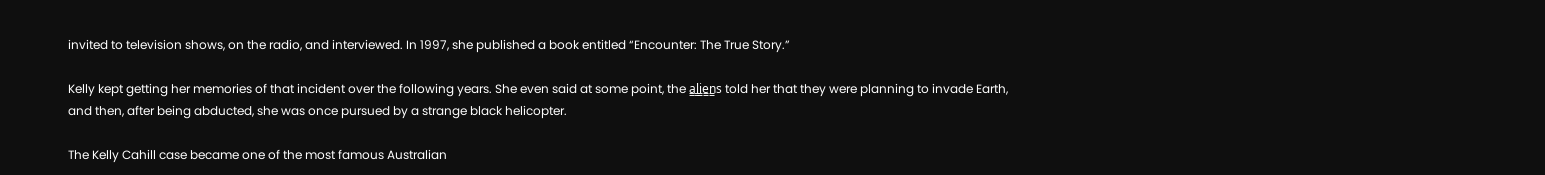invited to television shows, on the radio, and interviewed. In 1997, she published a book entitled “Encounter: The True Story.”

Kelly kept getting her memories of that incident over the following years. She even said at some point, the a̳l̳i̳e̳n̳s told her that they were planning to invade Earth, and then, after being abducted, she was once pursued by a strange black helicopter.

The Kelly Cahill case became one of the most famous Australian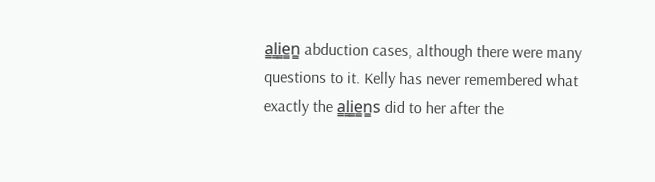a̳l̳i̳e̳n̳ abduction cases, although there were many questions to it. Kelly has never remembered what exactly the a̳l̳i̳e̳n̳s did to her after the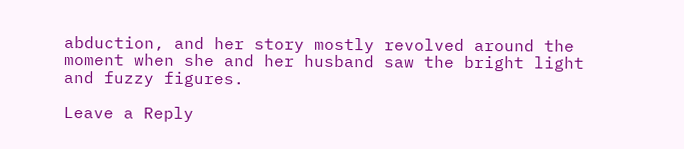abduction, and her story mostly revolved around the moment when she and her husband saw the bright light and fuzzy figures.

Leave a Reply